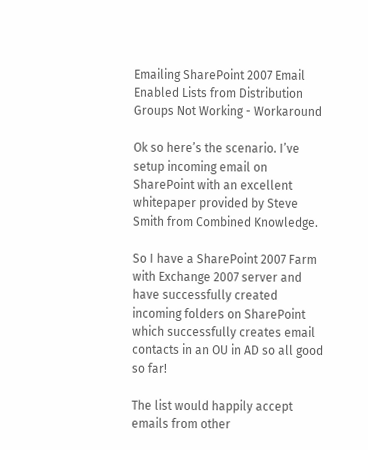Emailing SharePoint 2007 Email Enabled Lists from Distribution Groups Not Working - Workaround

Ok so here’s the scenario. I’ve setup incoming email on SharePoint with an excellent whitepaper provided by Steve Smith from Combined Knowledge.

So I have a SharePoint 2007 Farm with Exchange 2007 server and have successfully created incoming folders on SharePoint which successfully creates email contacts in an OU in AD so all good so far!

The list would happily accept emails from other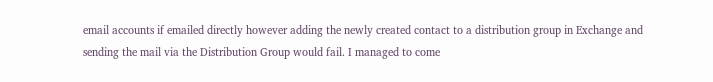email accounts if emailed directly however adding the newly created contact to a distribution group in Exchange and sending the mail via the Distribution Group would fail. I managed to come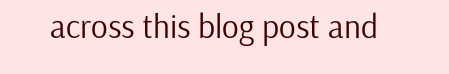across this blog post and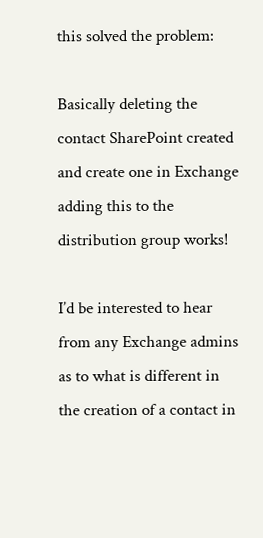this solved the problem:

Basically deleting the contact SharePoint created and create one in Exchange adding this to the distribution group works!

I’d be interested to hear from any Exchange admins as to what is different in the creation of a contact in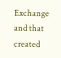Exchange and that created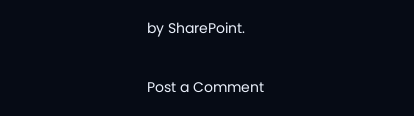by SharePoint.


Post a Comment